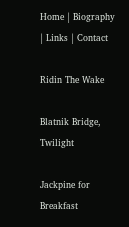Home | Biography | Links | Contact

Ridin The Wake

Blatnik Bridge, Twilight

Jackpine for Breakfast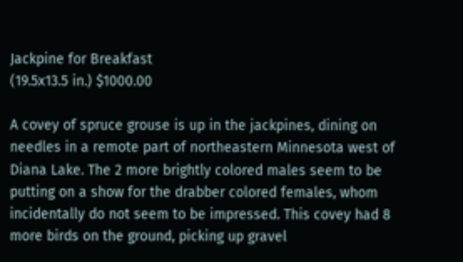Jackpine for Breakfast
(19.5x13.5 in.) $1000.00

A covey of spruce grouse is up in the jackpines, dining on needles in a remote part of northeastern Minnesota west of Diana Lake. The 2 more brightly colored males seem to be putting on a show for the drabber colored females, whom incidentally do not seem to be impressed. This covey had 8 more birds on the ground, picking up gravel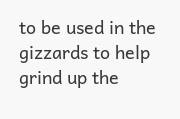to be used in the gizzards to help grind up the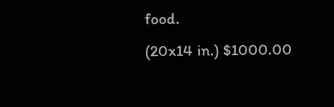food.
(20x14 in.) $1000.00